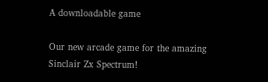A downloadable game

Our new arcade game for the amazing Sinclair Zx Spectrum!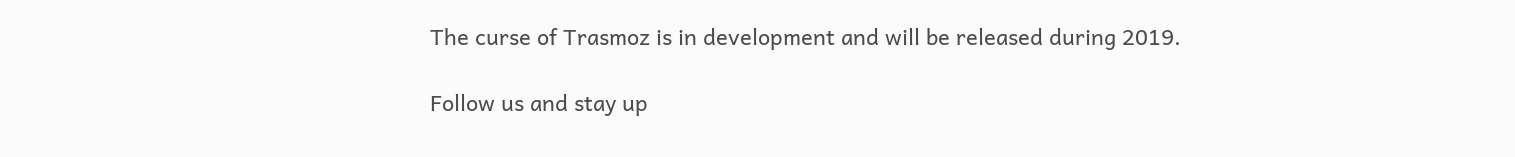The curse of Trasmoz is in development and will be released during 2019.

Follow us and stay up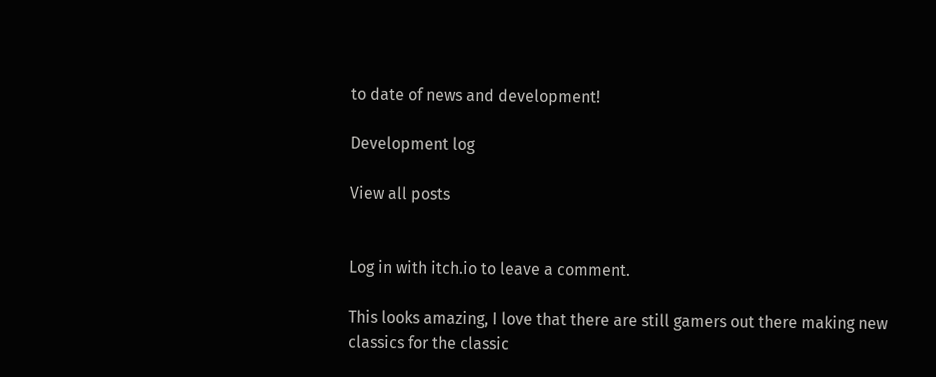to date of news and development!

Development log

View all posts


Log in with itch.io to leave a comment.

This looks amazing, I love that there are still gamers out there making new classics for the classic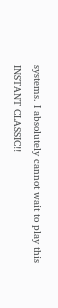systems. I absolutely cannot wait to play this INSTANT CLASSIC!!